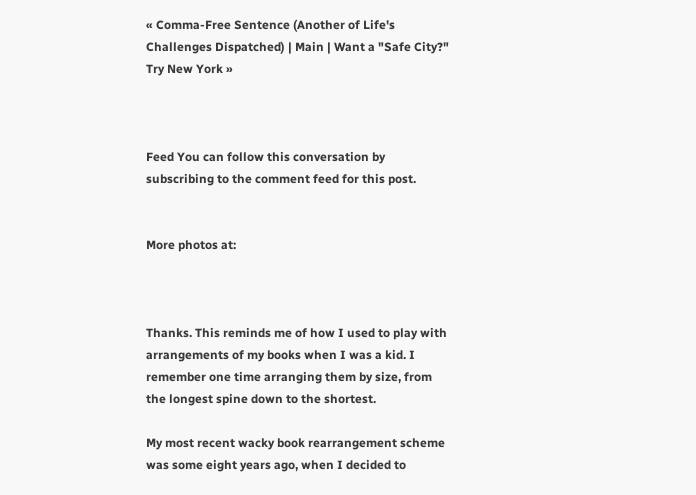« Comma-Free Sentence (Another of Life's Challenges Dispatched) | Main | Want a "Safe City?" Try New York »



Feed You can follow this conversation by subscribing to the comment feed for this post.


More photos at:



Thanks. This reminds me of how I used to play with arrangements of my books when I was a kid. I remember one time arranging them by size, from the longest spine down to the shortest.

My most recent wacky book rearrangement scheme was some eight years ago, when I decided to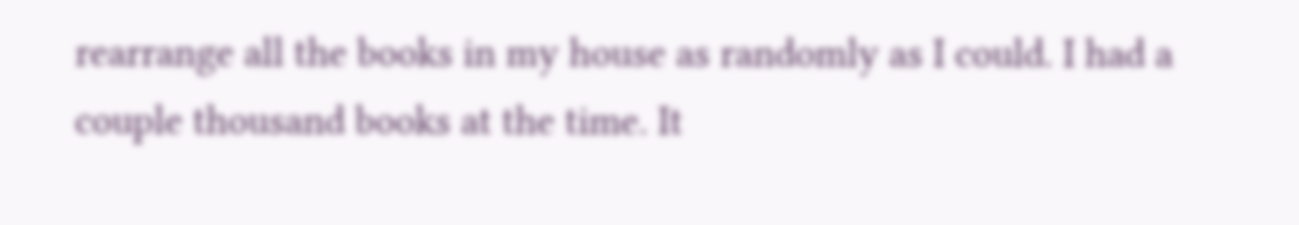rearrange all the books in my house as randomly as I could. I had a couple thousand books at the time. It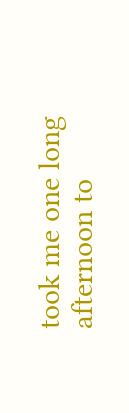took me one long afternoon to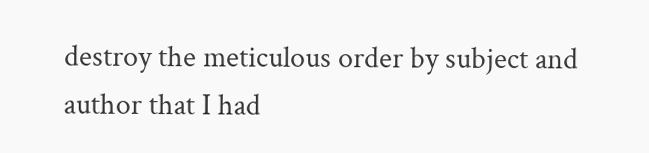destroy the meticulous order by subject and author that I had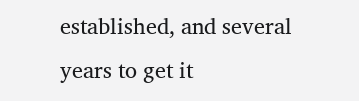established, and several years to get it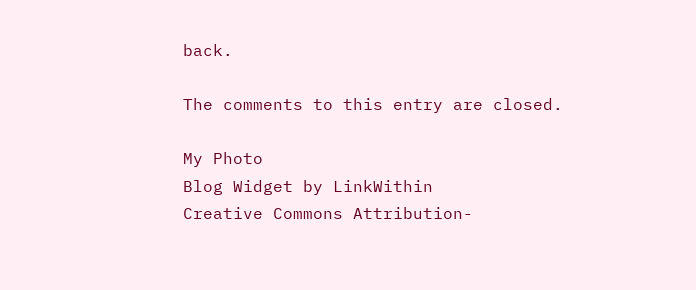back.

The comments to this entry are closed.

My Photo
Blog Widget by LinkWithin
Creative Commons Attribution-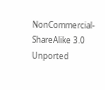NonCommercial-ShareAlike 3.0 Unported